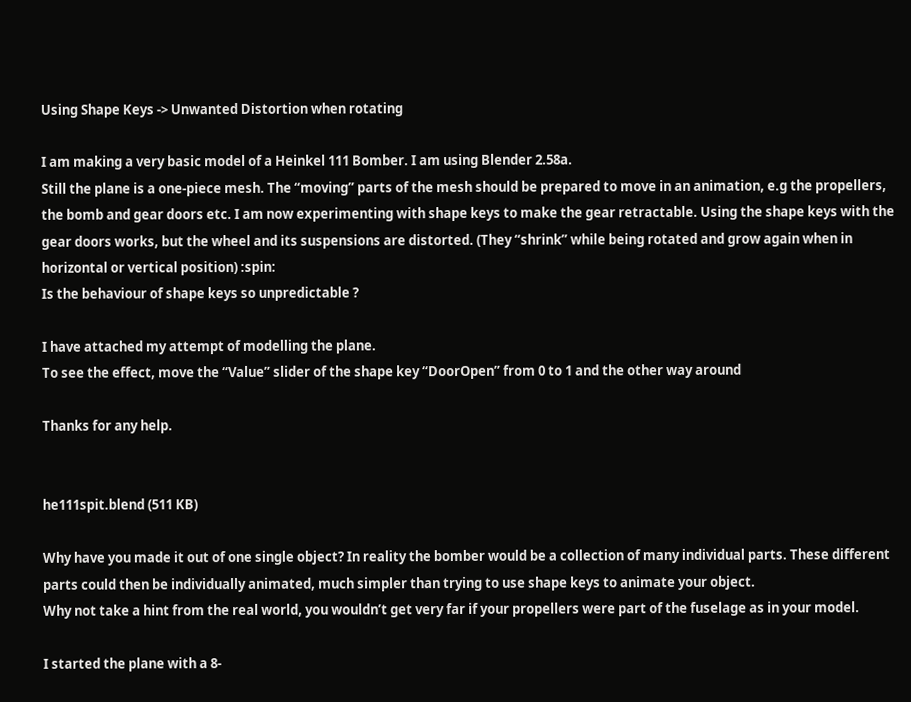Using Shape Keys -> Unwanted Distortion when rotating

I am making a very basic model of a Heinkel 111 Bomber. I am using Blender 2.58a.
Still the plane is a one-piece mesh. The “moving” parts of the mesh should be prepared to move in an animation, e.g the propellers, the bomb and gear doors etc. I am now experimenting with shape keys to make the gear retractable. Using the shape keys with the gear doors works, but the wheel and its suspensions are distorted. (They “shrink” while being rotated and grow again when in horizontal or vertical position) :spin:
Is the behaviour of shape keys so unpredictable ?

I have attached my attempt of modelling the plane.
To see the effect, move the “Value” slider of the shape key “DoorOpen” from 0 to 1 and the other way around

Thanks for any help.


he111spit.blend (511 KB)

Why have you made it out of one single object? In reality the bomber would be a collection of many individual parts. These different parts could then be individually animated, much simpler than trying to use shape keys to animate your object.
Why not take a hint from the real world, you wouldn’t get very far if your propellers were part of the fuselage as in your model.

I started the plane with a 8-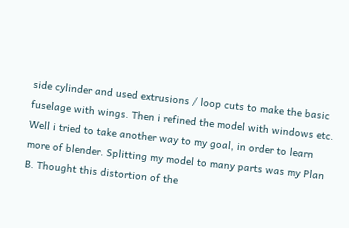side cylinder and used extrusions / loop cuts to make the basic fuselage with wings. Then i refined the model with windows etc.
Well i tried to take another way to my goal, in order to learn more of blender. Splitting my model to many parts was my Plan B. Thought this distortion of the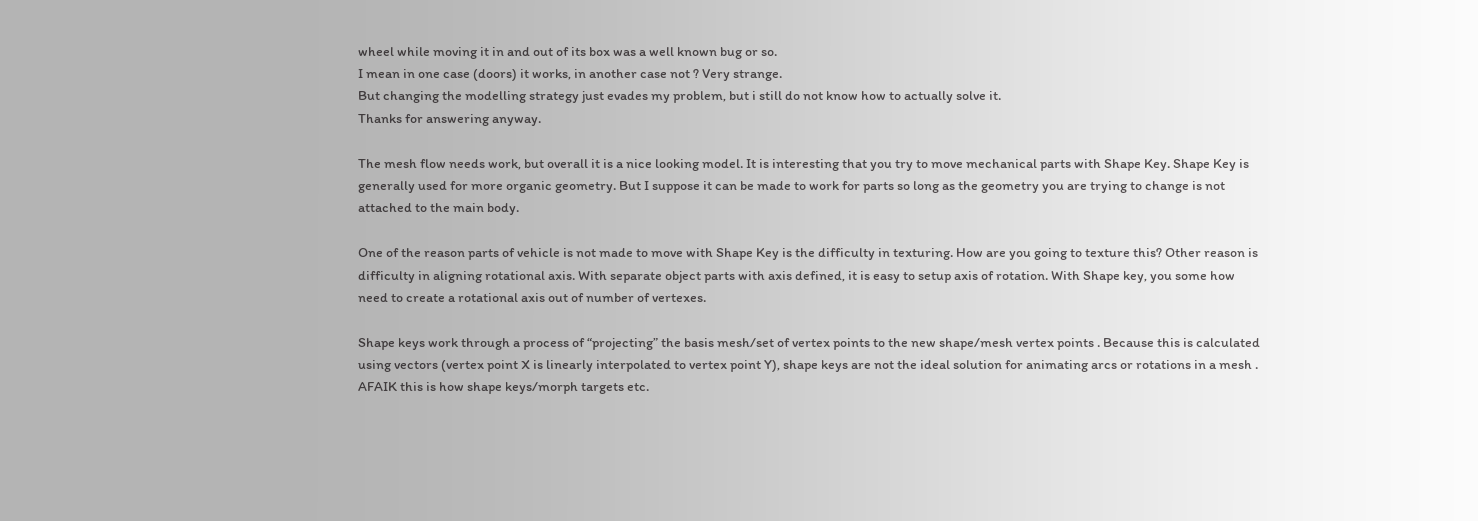wheel while moving it in and out of its box was a well known bug or so.
I mean in one case (doors) it works, in another case not ? Very strange.
But changing the modelling strategy just evades my problem, but i still do not know how to actually solve it.
Thanks for answering anyway.

The mesh flow needs work, but overall it is a nice looking model. It is interesting that you try to move mechanical parts with Shape Key. Shape Key is generally used for more organic geometry. But I suppose it can be made to work for parts so long as the geometry you are trying to change is not attached to the main body.

One of the reason parts of vehicle is not made to move with Shape Key is the difficulty in texturing. How are you going to texture this? Other reason is difficulty in aligning rotational axis. With separate object parts with axis defined, it is easy to setup axis of rotation. With Shape key, you some how need to create a rotational axis out of number of vertexes.

Shape keys work through a process of “projecting” the basis mesh/set of vertex points to the new shape/mesh vertex points . Because this is calculated using vectors (vertex point X is linearly interpolated to vertex point Y), shape keys are not the ideal solution for animating arcs or rotations in a mesh . AFAIK this is how shape keys/morph targets etc.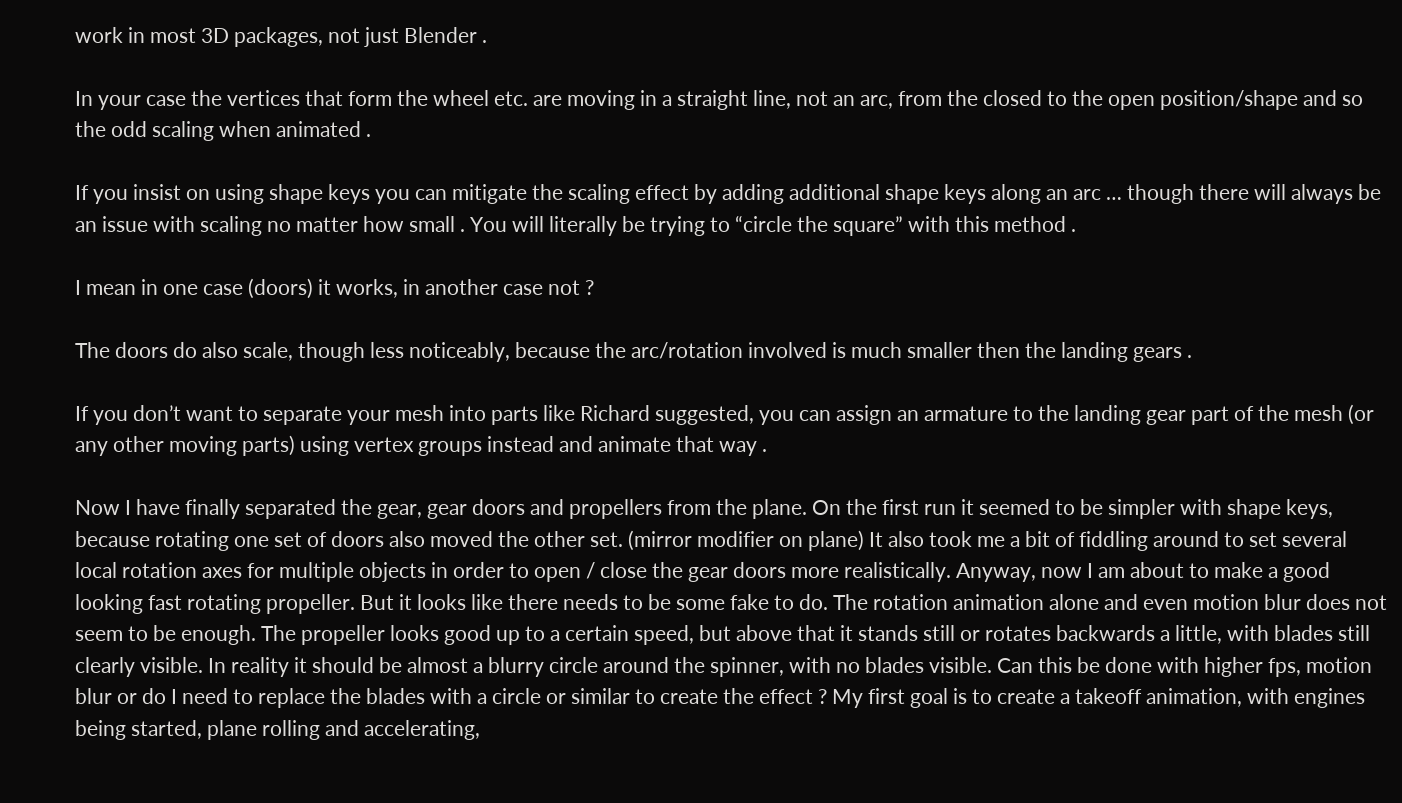work in most 3D packages, not just Blender .

In your case the vertices that form the wheel etc. are moving in a straight line, not an arc, from the closed to the open position/shape and so the odd scaling when animated .

If you insist on using shape keys you can mitigate the scaling effect by adding additional shape keys along an arc … though there will always be an issue with scaling no matter how small . You will literally be trying to “circle the square” with this method .

I mean in one case (doors) it works, in another case not ?

The doors do also scale, though less noticeably, because the arc/rotation involved is much smaller then the landing gears .

If you don’t want to separate your mesh into parts like Richard suggested, you can assign an armature to the landing gear part of the mesh (or any other moving parts) using vertex groups instead and animate that way .

Now I have finally separated the gear, gear doors and propellers from the plane. On the first run it seemed to be simpler with shape keys, because rotating one set of doors also moved the other set. (mirror modifier on plane) It also took me a bit of fiddling around to set several local rotation axes for multiple objects in order to open / close the gear doors more realistically. Anyway, now I am about to make a good looking fast rotating propeller. But it looks like there needs to be some fake to do. The rotation animation alone and even motion blur does not seem to be enough. The propeller looks good up to a certain speed, but above that it stands still or rotates backwards a little, with blades still clearly visible. In reality it should be almost a blurry circle around the spinner, with no blades visible. Can this be done with higher fps, motion blur or do I need to replace the blades with a circle or similar to create the effect ? My first goal is to create a takeoff animation, with engines being started, plane rolling and accelerating,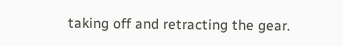taking off and retracting the gear.